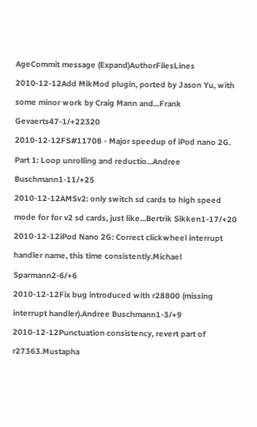AgeCommit message (Expand)AuthorFilesLines
2010-12-12Add MikMod plugin, ported by Jason Yu, with some minor work by Craig Mann and...Frank Gevaerts47-1/+22320
2010-12-12FS#11708 - Major speedup of iPod nano 2G. Part 1: Loop unrolling and reductio...Andree Buschmann1-11/+25
2010-12-12AMSv2: only switch sd cards to high speed mode for for v2 sd cards, just like...Bertrik Sikken1-17/+20
2010-12-12iPod Nano 2G: Correct clickwheel interrupt handler name, this time consistently.Michael Sparmann2-6/+6
2010-12-12Fix bug introduced with r28800 (missing interrupt handler).Andree Buschmann1-3/+9
2010-12-12Punctuation consistency, revert part of r27363.Mustapha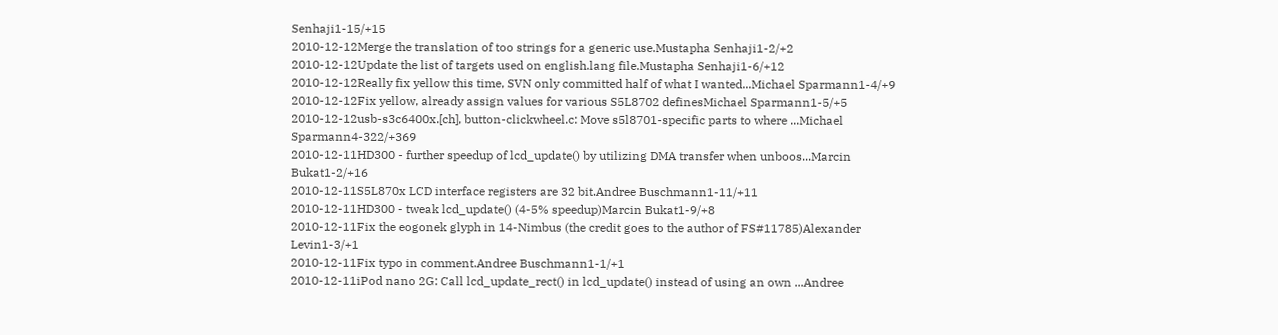Senhaji1-15/+15
2010-12-12Merge the translation of too strings for a generic use.Mustapha Senhaji1-2/+2
2010-12-12Update the list of targets used on english.lang file.Mustapha Senhaji1-6/+12
2010-12-12Really fix yellow this time, SVN only committed half of what I wanted...Michael Sparmann1-4/+9
2010-12-12Fix yellow, already assign values for various S5L8702 definesMichael Sparmann1-5/+5
2010-12-12usb-s3c6400x.[ch], button-clickwheel.c: Move s5l8701-specific parts to where ...Michael Sparmann4-322/+369
2010-12-11HD300 - further speedup of lcd_update() by utilizing DMA transfer when unboos...Marcin Bukat1-2/+16
2010-12-11S5L870x LCD interface registers are 32 bit.Andree Buschmann1-11/+11
2010-12-11HD300 - tweak lcd_update() (4-5% speedup)Marcin Bukat1-9/+8
2010-12-11Fix the eogonek glyph in 14-Nimbus (the credit goes to the author of FS#11785)Alexander Levin1-3/+1
2010-12-11Fix typo in comment.Andree Buschmann1-1/+1
2010-12-11iPod nano 2G: Call lcd_update_rect() in lcd_update() instead of using an own ...Andree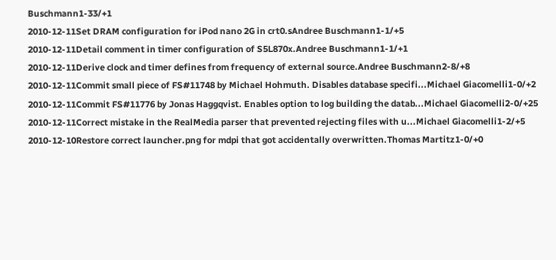Buschmann1-33/+1
2010-12-11Set DRAM configuration for iPod nano 2G in crt0.sAndree Buschmann1-1/+5
2010-12-11Detail comment in timer configuration of S5L870x.Andree Buschmann1-1/+1
2010-12-11Derive clock and timer defines from frequency of external source.Andree Buschmann2-8/+8
2010-12-11Commit small piece of FS#11748 by Michael Hohmuth. Disables database specifi...Michael Giacomelli1-0/+2
2010-12-11Commit FS#11776 by Jonas Haggqvist. Enables option to log building the datab...Michael Giacomelli2-0/+25
2010-12-11Correct mistake in the RealMedia parser that prevented rejecting files with u...Michael Giacomelli1-2/+5
2010-12-10Restore correct launcher.png for mdpi that got accidentally overwritten.Thomas Martitz1-0/+0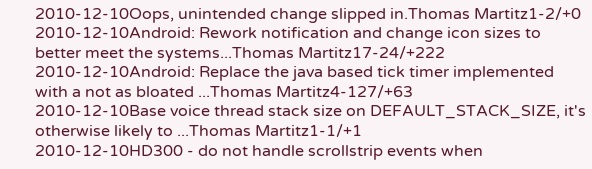2010-12-10Oops, unintended change slipped in.Thomas Martitz1-2/+0
2010-12-10Android: Rework notification and change icon sizes to better meet the systems...Thomas Martitz17-24/+222
2010-12-10Android: Replace the java based tick timer implemented with a not as bloated ...Thomas Martitz4-127/+63
2010-12-10Base voice thread stack size on DEFAULT_STACK_SIZE, it's otherwise likely to ...Thomas Martitz1-1/+1
2010-12-10HD300 - do not handle scrollstrip events when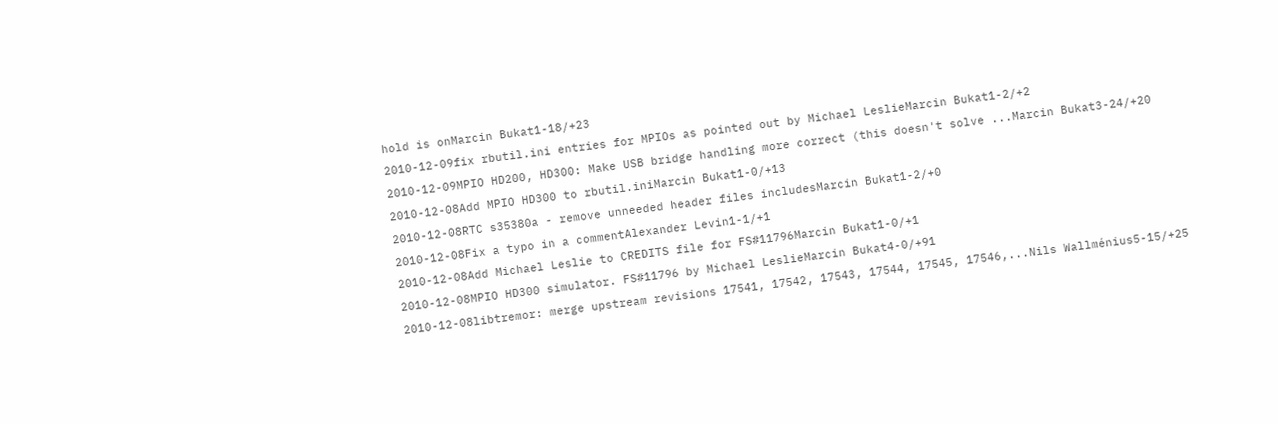hold is onMarcin Bukat1-18/+23
2010-12-09fix rbutil.ini entries for MPIOs as pointed out by Michael LeslieMarcin Bukat1-2/+2
2010-12-09MPIO HD200, HD300: Make USB bridge handling more correct (this doesn't solve ...Marcin Bukat3-24/+20
2010-12-08Add MPIO HD300 to rbutil.iniMarcin Bukat1-0/+13
2010-12-08RTC s35380a - remove unneeded header files includesMarcin Bukat1-2/+0
2010-12-08Fix a typo in a commentAlexander Levin1-1/+1
2010-12-08Add Michael Leslie to CREDITS file for FS#11796Marcin Bukat1-0/+1
2010-12-08MPIO HD300 simulator. FS#11796 by Michael LeslieMarcin Bukat4-0/+91
2010-12-08libtremor: merge upstream revisions 17541, 17542, 17543, 17544, 17545, 17546,...Nils Wallménius5-15/+25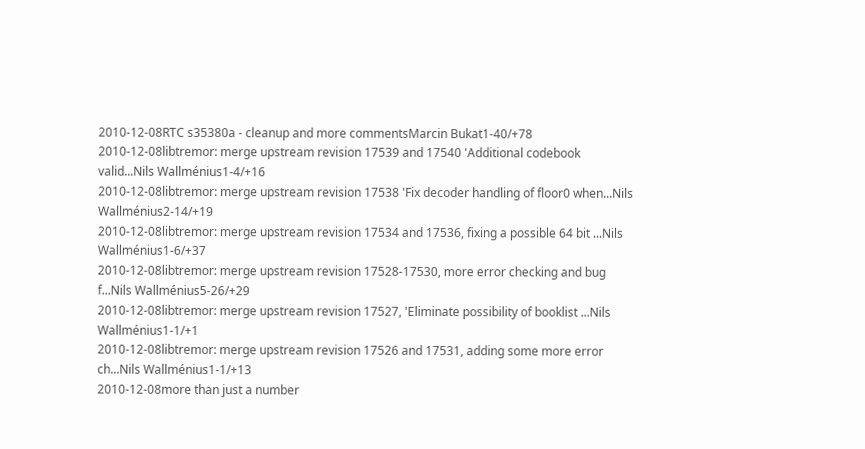2010-12-08RTC s35380a - cleanup and more commentsMarcin Bukat1-40/+78
2010-12-08libtremor: merge upstream revision 17539 and 17540 'Additional codebook valid...Nils Wallménius1-4/+16
2010-12-08libtremor: merge upstream revision 17538 'Fix decoder handling of floor0 when...Nils Wallménius2-14/+19
2010-12-08libtremor: merge upstream revision 17534 and 17536, fixing a possible 64 bit ...Nils Wallménius1-6/+37
2010-12-08libtremor: merge upstream revision 17528-17530, more error checking and bug f...Nils Wallménius5-26/+29
2010-12-08libtremor: merge upstream revision 17527, 'Eliminate possibility of booklist ...Nils Wallménius1-1/+1
2010-12-08libtremor: merge upstream revision 17526 and 17531, adding some more error ch...Nils Wallménius1-1/+13
2010-12-08more than just a number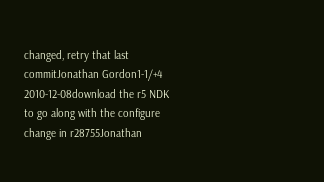changed, retry that last commitJonathan Gordon1-1/+4
2010-12-08download the r5 NDK to go along with the configure change in r28755Jonathan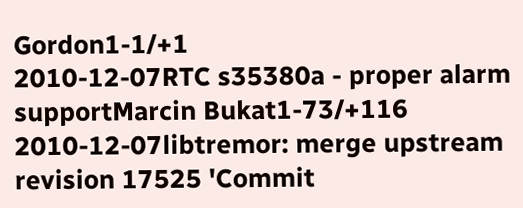Gordon1-1/+1
2010-12-07RTC s35380a - proper alarm supportMarcin Bukat1-73/+116
2010-12-07libtremor: merge upstream revision 17525 'Commit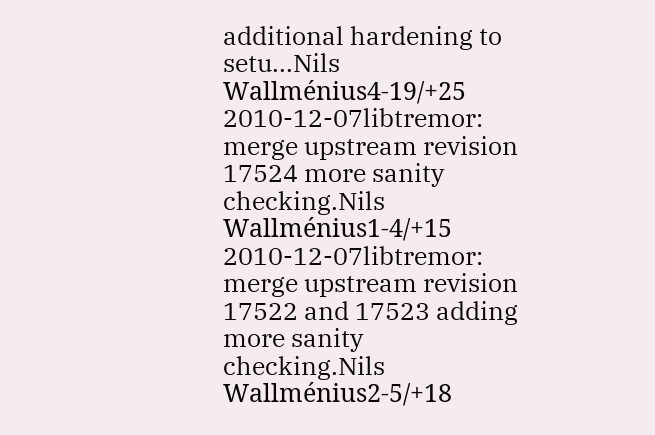additional hardening to setu...Nils Wallménius4-19/+25
2010-12-07libtremor: merge upstream revision 17524 more sanity checking.Nils Wallménius1-4/+15
2010-12-07libtremor: merge upstream revision 17522 and 17523 adding more sanity checking.Nils Wallménius2-5/+18